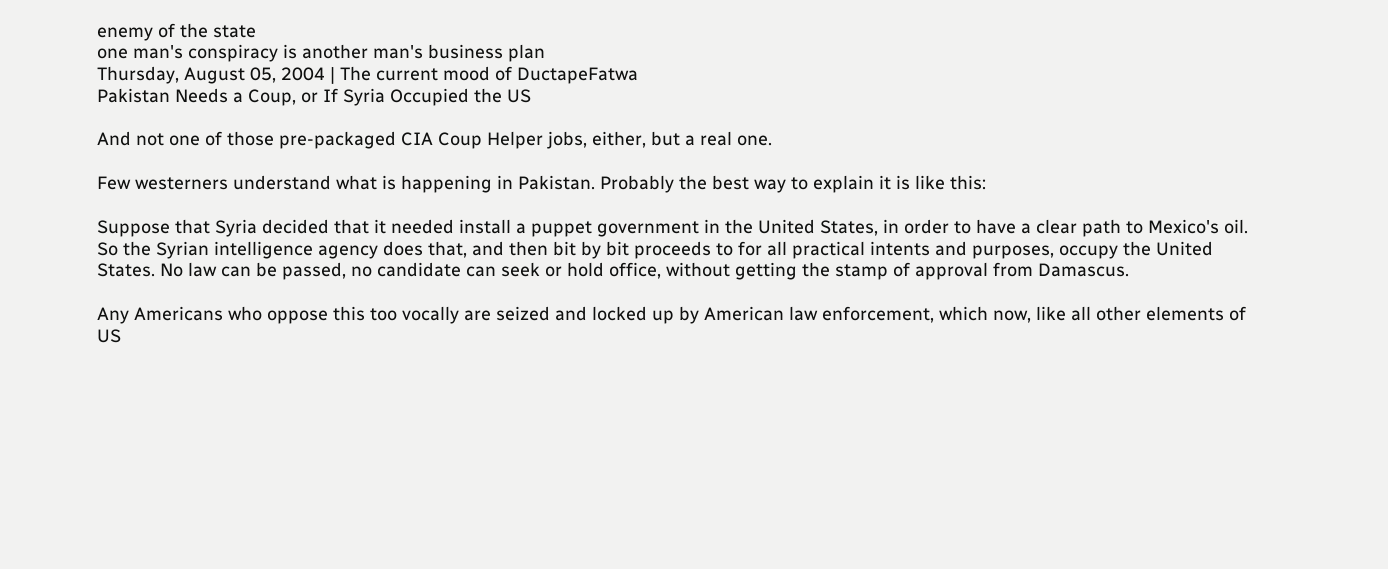enemy of the state
one man's conspiracy is another man's business plan
Thursday, August 05, 2004 | The current mood of DuctapeFatwa
Pakistan Needs a Coup, or If Syria Occupied the US

And not one of those pre-packaged CIA Coup Helper jobs, either, but a real one.

Few westerners understand what is happening in Pakistan. Probably the best way to explain it is like this:

Suppose that Syria decided that it needed install a puppet government in the United States, in order to have a clear path to Mexico's oil. So the Syrian intelligence agency does that, and then bit by bit proceeds to for all practical intents and purposes, occupy the United States. No law can be passed, no candidate can seek or hold office, without getting the stamp of approval from Damascus.

Any Americans who oppose this too vocally are seized and locked up by American law enforcement, which now, like all other elements of US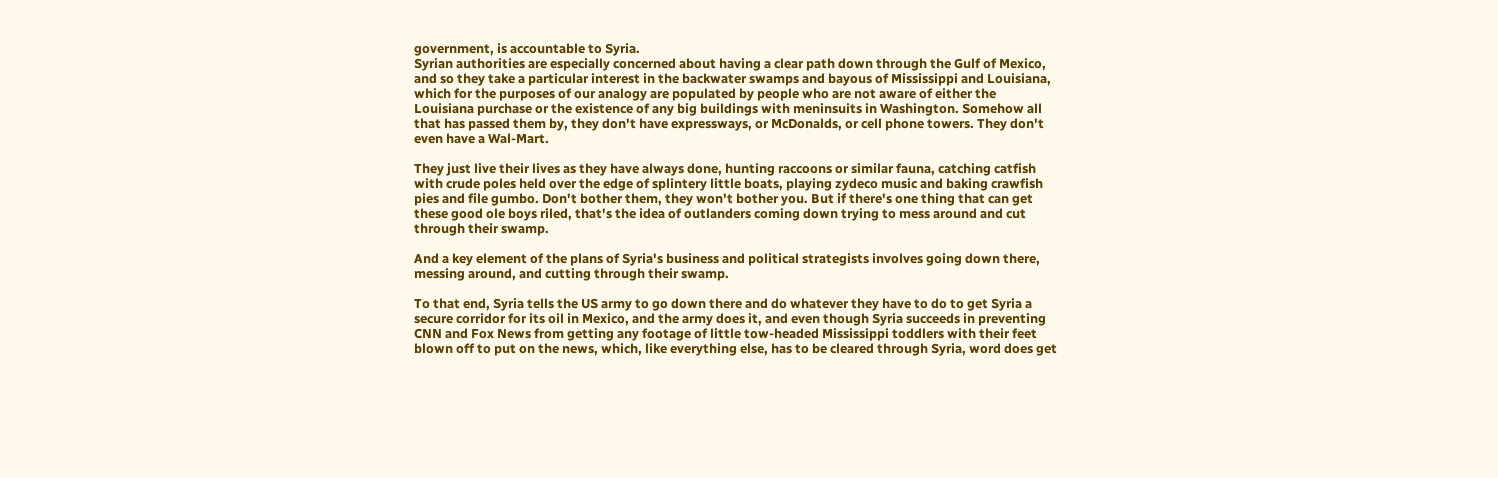government, is accountable to Syria.
Syrian authorities are especially concerned about having a clear path down through the Gulf of Mexico, and so they take a particular interest in the backwater swamps and bayous of Mississippi and Louisiana, which for the purposes of our analogy are populated by people who are not aware of either the Louisiana purchase or the existence of any big buildings with meninsuits in Washington. Somehow all that has passed them by, they don't have expressways, or McDonalds, or cell phone towers. They don't even have a Wal-Mart.

They just live their lives as they have always done, hunting raccoons or similar fauna, catching catfish with crude poles held over the edge of splintery little boats, playing zydeco music and baking crawfish pies and file gumbo. Don't bother them, they won't bother you. But if there's one thing that can get these good ole boys riled, that's the idea of outlanders coming down trying to mess around and cut through their swamp.

And a key element of the plans of Syria's business and political strategists involves going down there, messing around, and cutting through their swamp.

To that end, Syria tells the US army to go down there and do whatever they have to do to get Syria a secure corridor for its oil in Mexico, and the army does it, and even though Syria succeeds in preventing CNN and Fox News from getting any footage of little tow-headed Mississippi toddlers with their feet blown off to put on the news, which, like everything else, has to be cleared through Syria, word does get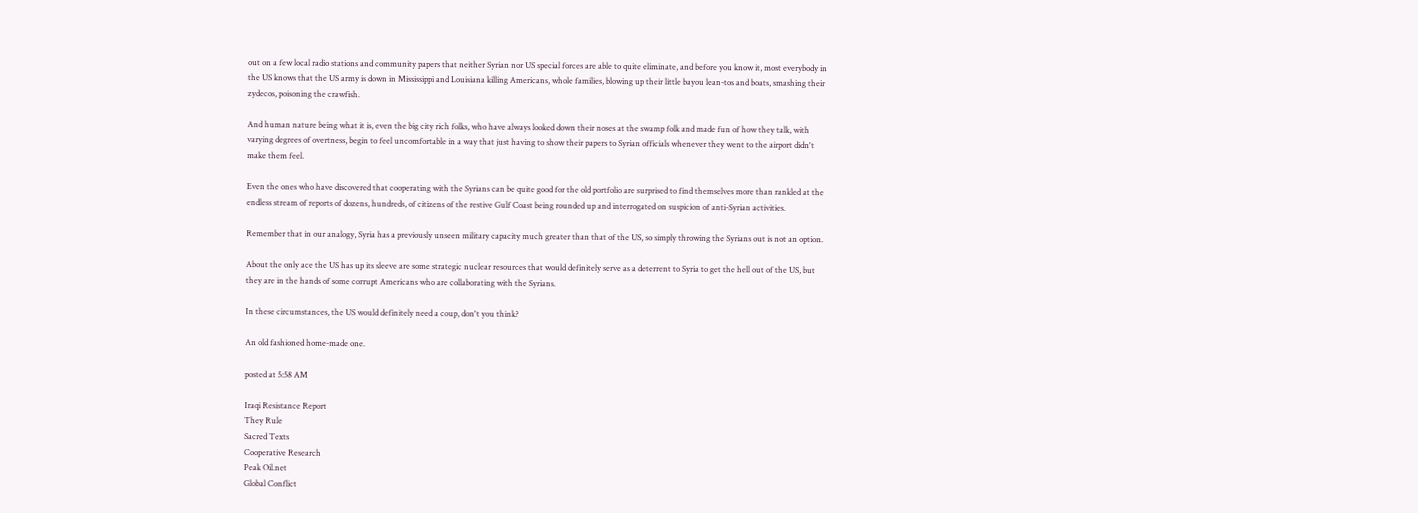out on a few local radio stations and community papers that neither Syrian nor US special forces are able to quite eliminate, and before you know it, most everybody in the US knows that the US army is down in Mississippi and Louisiana killing Americans, whole families, blowing up their little bayou lean-tos and boats, smashing their zydecos, poisoning the crawfish.

And human nature being what it is, even the big city rich folks, who have always looked down their noses at the swamp folk and made fun of how they talk, with varying degrees of overtness, begin to feel uncomfortable in a way that just having to show their papers to Syrian officials whenever they went to the airport didn't make them feel.

Even the ones who have discovered that cooperating with the Syrians can be quite good for the old portfolio are surprised to find themselves more than rankled at the endless stream of reports of dozens, hundreds, of citizens of the restive Gulf Coast being rounded up and interrogated on suspicion of anti-Syrian activities.

Remember that in our analogy, Syria has a previously unseen military capacity much greater than that of the US, so simply throwing the Syrians out is not an option.

About the only ace the US has up its sleeve are some strategic nuclear resources that would definitely serve as a deterrent to Syria to get the hell out of the US, but they are in the hands of some corrupt Americans who are collaborating with the Syrians.

In these circumstances, the US would definitely need a coup, don't you think?

An old fashioned home-made one.

posted at 5:58 AM

Iraqi Resistance Report
They Rule
Sacred Texts
Cooperative Research
Peak Oil.net
Global Conflict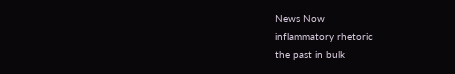News Now
inflammatory rhetoric
the past in bulk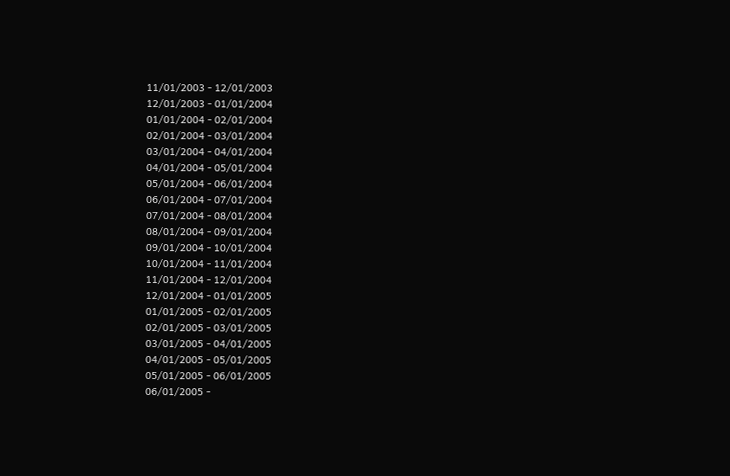11/01/2003 - 12/01/2003
12/01/2003 - 01/01/2004
01/01/2004 - 02/01/2004
02/01/2004 - 03/01/2004
03/01/2004 - 04/01/2004
04/01/2004 - 05/01/2004
05/01/2004 - 06/01/2004
06/01/2004 - 07/01/2004
07/01/2004 - 08/01/2004
08/01/2004 - 09/01/2004
09/01/2004 - 10/01/2004
10/01/2004 - 11/01/2004
11/01/2004 - 12/01/2004
12/01/2004 - 01/01/2005
01/01/2005 - 02/01/2005
02/01/2005 - 03/01/2005
03/01/2005 - 04/01/2005
04/01/2005 - 05/01/2005
05/01/2005 - 06/01/2005
06/01/2005 -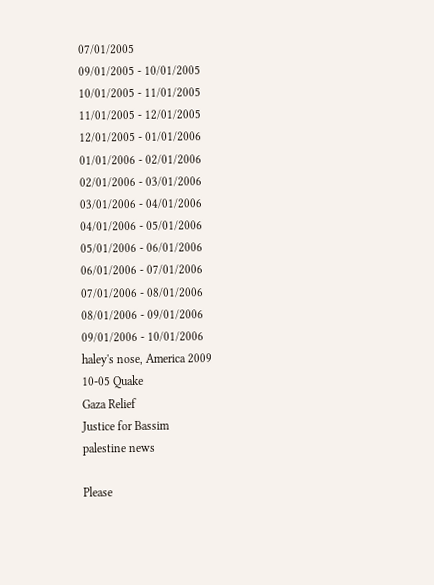07/01/2005
09/01/2005 - 10/01/2005
10/01/2005 - 11/01/2005
11/01/2005 - 12/01/2005
12/01/2005 - 01/01/2006
01/01/2006 - 02/01/2006
02/01/2006 - 03/01/2006
03/01/2006 - 04/01/2006
04/01/2006 - 05/01/2006
05/01/2006 - 06/01/2006
06/01/2006 - 07/01/2006
07/01/2006 - 08/01/2006
08/01/2006 - 09/01/2006
09/01/2006 - 10/01/2006
haley's nose, America 2009
10-05 Quake
Gaza Relief
Justice for Bassim
palestine news

Please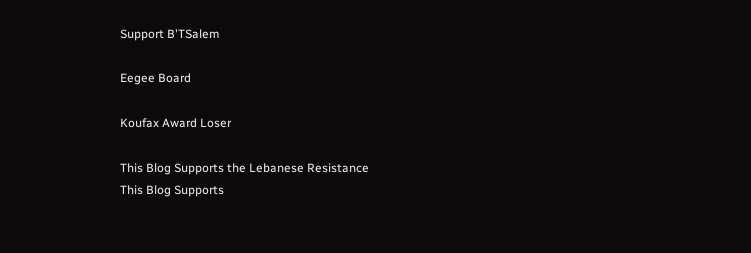Support B'TSalem

Eegee Board

Koufax Award Loser

This Blog Supports the Lebanese Resistance
This Blog Supports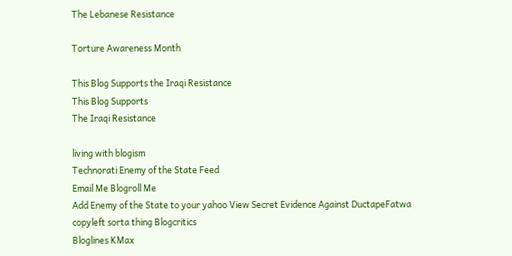The Lebanese Resistance

Torture Awareness Month

This Blog Supports the Iraqi Resistance
This Blog Supports
The Iraqi Resistance

living with blogism
Technorati Enemy of the State Feed
Email Me Blogroll Me
Add Enemy of the State to your yahoo View Secret Evidence Against DuctapeFatwa
copyleft sorta thing Blogcritics
Bloglines KMax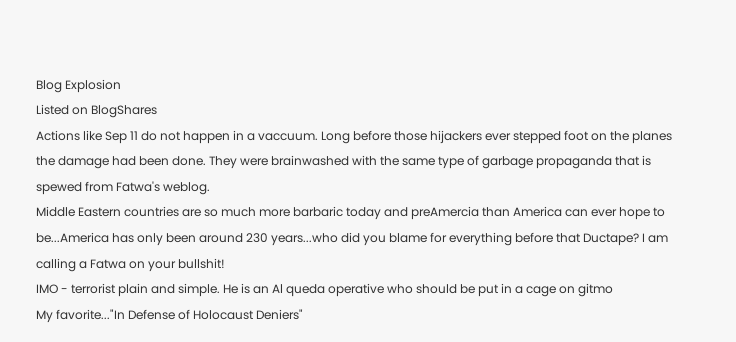Blog Explosion
Listed on BlogShares
Actions like Sep 11 do not happen in a vaccuum. Long before those hijackers ever stepped foot on the planes the damage had been done. They were brainwashed with the same type of garbage propaganda that is spewed from Fatwa's weblog.
Middle Eastern countries are so much more barbaric today and preAmercia than America can ever hope to be...America has only been around 230 years...who did you blame for everything before that Ductape? I am calling a Fatwa on your bullshit!
IMO - terrorist plain and simple. He is an Al queda operative who should be put in a cage on gitmo
My favorite..."In Defense of Holocaust Deniers"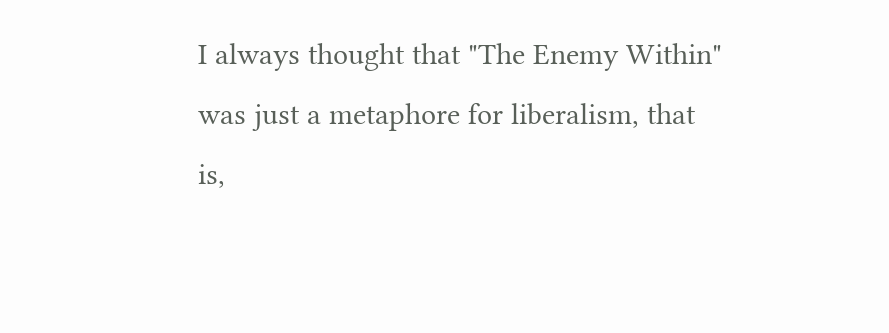I always thought that "The Enemy Within" was just a metaphore for liberalism, that is,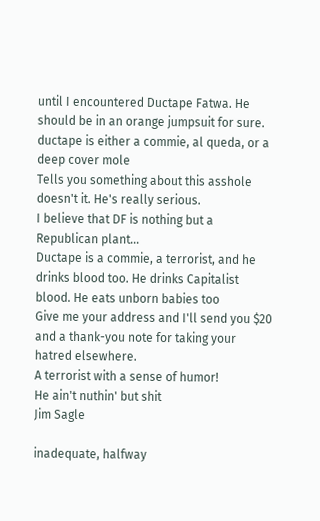until I encountered Ductape Fatwa. He should be in an orange jumpsuit for sure.
ductape is either a commie, al queda, or a deep cover mole
Tells you something about this asshole doesn't it. He's really serious.
I believe that DF is nothing but a Republican plant...
Ductape is a commie, a terrorist, and he drinks blood too. He drinks Capitalist blood. He eats unborn babies too
Give me your address and I'll send you $20 and a thank-you note for taking your hatred elsewhere.
A terrorist with a sense of humor!
He ain't nuthin' but shit
Jim Sagle

inadequate, halfway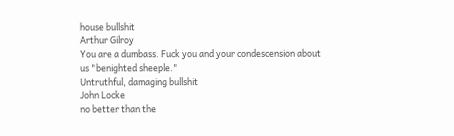house bullshit
Arthur Gilroy
You are a dumbass. Fuck you and your condescension about us "benighted sheeple."
Untruthful, damaging bullshit
John Locke
no better than the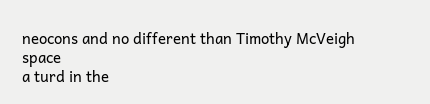neocons and no different than Timothy McVeigh space
a turd in the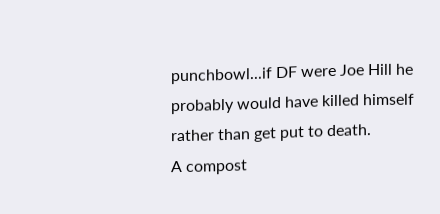punchbowl...if DF were Joe Hill he probably would have killed himself rather than get put to death.
A compost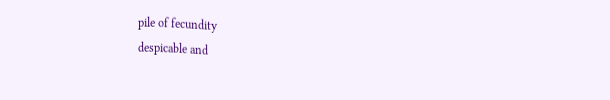pile of fecundity
despicable and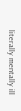literally mentally ill